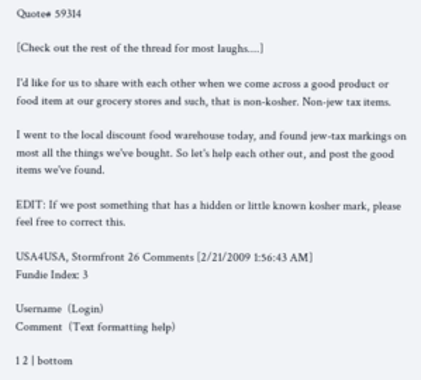Quote# 59314

[Check out the rest of the thread for most laughs....]

I'd like for us to share with each other when we come across a good product or food item at our grocery stores and such, that is non-kosher. Non-jew tax items.

I went to the local discount food warehouse today, and found jew-tax markings on most all the things we've bought. So let's help each other out, and post the good items we've found.

EDIT: If we post something that has a hidden or little known kosher mark, please feel free to correct this.

USA4USA, Stormfront 26 Comments [2/21/2009 1:56:43 AM]
Fundie Index: 3

Username  (Login)
Comment  (Text formatting help)

1 2 | bottom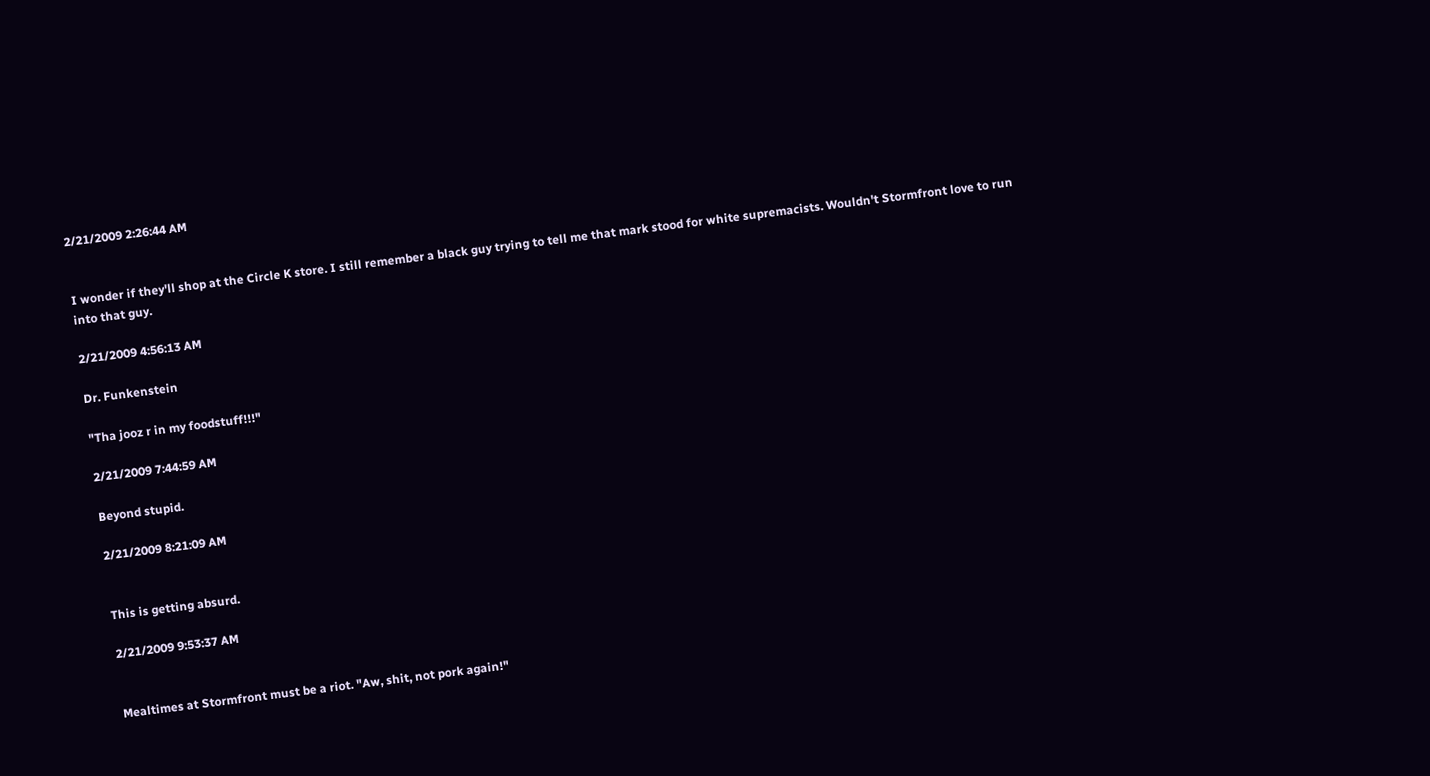2/21/2009 2:26:44 AM


I wonder if they'll shop at the Circle K store. I still remember a black guy trying to tell me that mark stood for white supremacists. Wouldn't Stormfront love to run into that guy.

2/21/2009 4:56:13 AM

Dr. Funkenstein

"Tha jooz r in my foodstuff!!!"

2/21/2009 7:44:59 AM

Beyond stupid.

2/21/2009 8:21:09 AM


This is getting absurd.

2/21/2009 9:53:37 AM


Mealtimes at Stormfront must be a riot. "Aw, shit, not pork again!"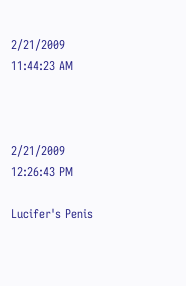2/21/2009 11:44:23 AM



2/21/2009 12:26:43 PM

Lucifer's Penis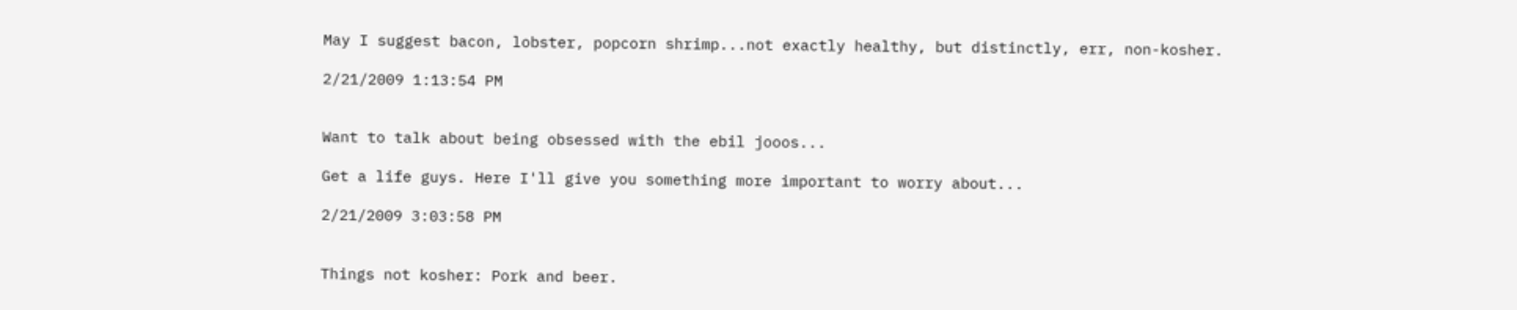May I suggest bacon, lobster, popcorn shrimp...not exactly healthy, but distinctly, err, non-kosher.

2/21/2009 1:13:54 PM


Want to talk about being obsessed with the ebil jooos...

Get a life guys. Here I'll give you something more important to worry about...

2/21/2009 3:03:58 PM


Things not kosher: Pork and beer.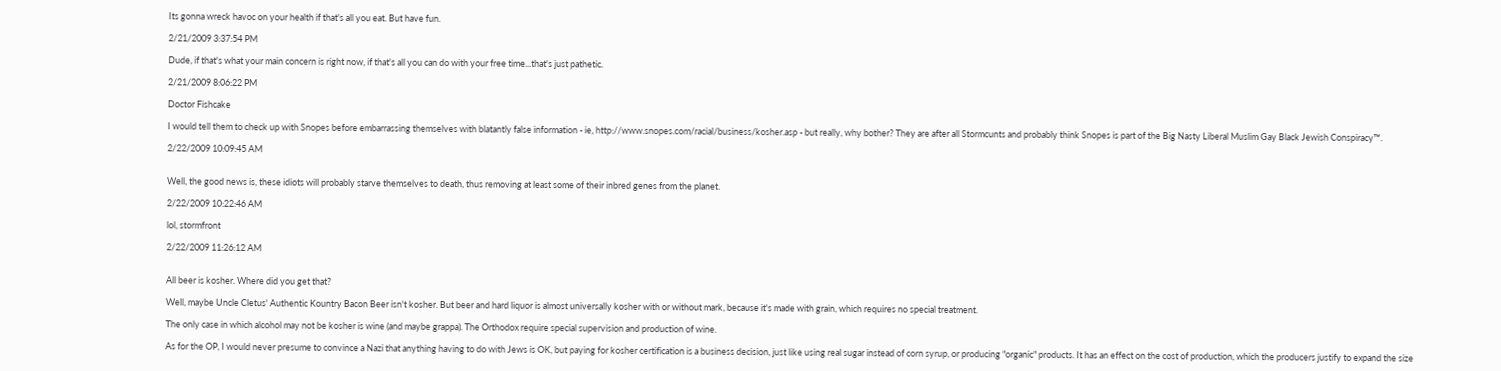Its gonna wreck havoc on your health if that's all you eat. But have fun.

2/21/2009 3:37:54 PM

Dude, if that's what your main concern is right now, if that's all you can do with your free time...that's just pathetic.

2/21/2009 8:06:22 PM

Doctor Fishcake

I would tell them to check up with Snopes before embarrassing themselves with blatantly false information - ie, http://www.snopes.com/racial/business/kosher.asp - but really, why bother? They are after all Stormcunts and probably think Snopes is part of the Big Nasty Liberal Muslim Gay Black Jewish Conspiracy™.

2/22/2009 10:09:45 AM


Well, the good news is, these idiots will probably starve themselves to death, thus removing at least some of their inbred genes from the planet.

2/22/2009 10:22:46 AM

lol, stormfront

2/22/2009 11:26:12 AM


All beer is kosher. Where did you get that?

Well, maybe Uncle Cletus' Authentic Kountry Bacon Beer isn't kosher. But beer and hard liquor is almost universally kosher with or without mark, because it's made with grain, which requires no special treatment.

The only case in which alcohol may not be kosher is wine (and maybe grappa). The Orthodox require special supervision and production of wine.

As for the OP, I would never presume to convince a Nazi that anything having to do with Jews is OK, but paying for kosher certification is a business decision, just like using real sugar instead of corn syrup, or producing "organic" products. It has an effect on the cost of production, which the producers justify to expand the size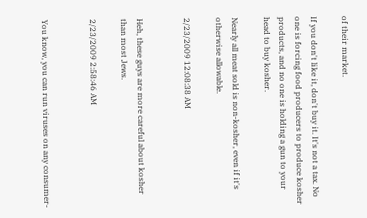of their market.

If you don't like it, don't buy it. It's not a tax. No one is forcing food producers to produce kosher products, and no one is holding a gun to your head to buy kosher.

Nearly all meat sold is non-kosher, even if it's otherwise allowable.

2/23/2009 12:08:38 AM


Heh, these guys are more careful about kosher than most Jews.

2/23/2009 2:58:46 AM


You know, you can run viruses on any consumer-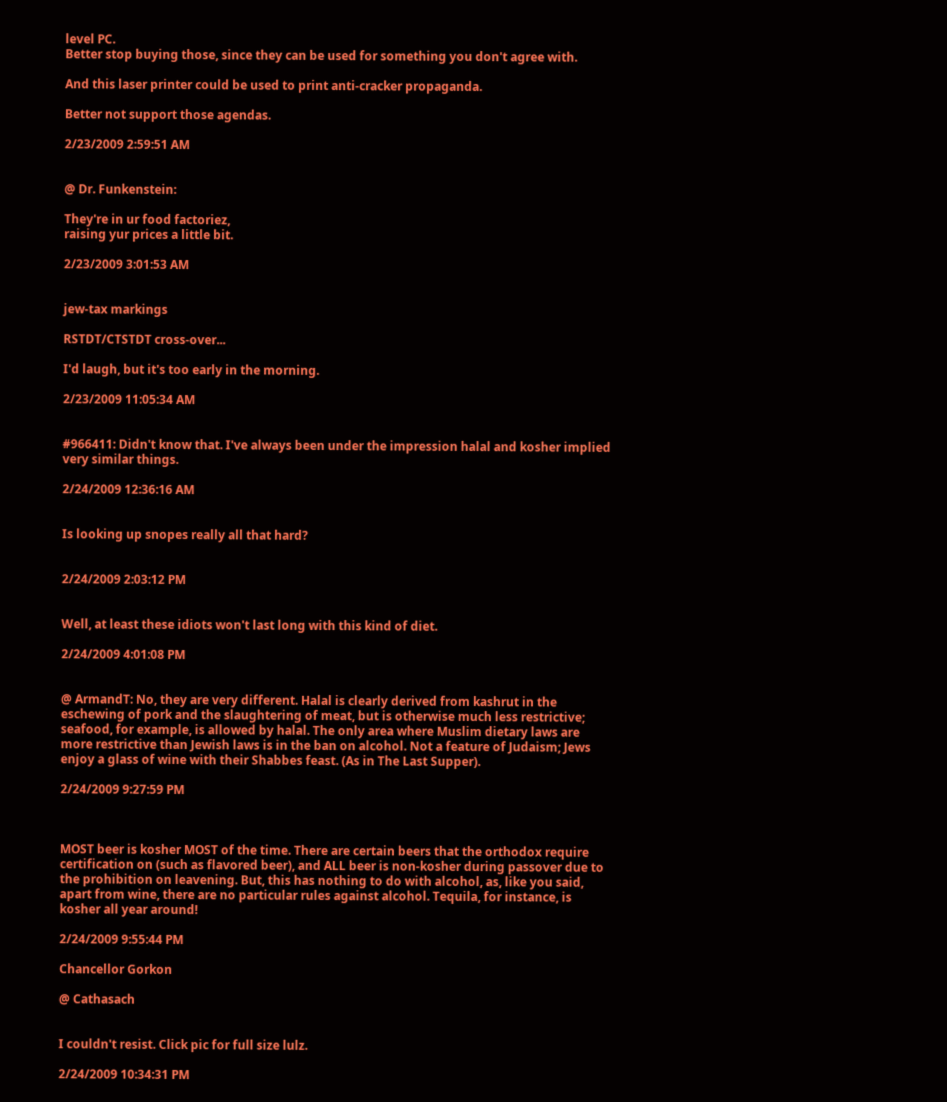level PC.
Better stop buying those, since they can be used for something you don't agree with.

And this laser printer could be used to print anti-cracker propaganda.

Better not support those agendas.

2/23/2009 2:59:51 AM


@ Dr. Funkenstein:

They're in ur food factoriez,
raising yur prices a little bit.

2/23/2009 3:01:53 AM


jew-tax markings

RSTDT/CTSTDT cross-over...

I'd laugh, but it's too early in the morning.

2/23/2009 11:05:34 AM


#966411: Didn't know that. I've always been under the impression halal and kosher implied very similar things.

2/24/2009 12:36:16 AM


Is looking up snopes really all that hard?


2/24/2009 2:03:12 PM


Well, at least these idiots won't last long with this kind of diet.

2/24/2009 4:01:08 PM


@ ArmandT: No, they are very different. Halal is clearly derived from kashrut in the eschewing of pork and the slaughtering of meat, but is otherwise much less restrictive; seafood, for example, is allowed by halal. The only area where Muslim dietary laws are more restrictive than Jewish laws is in the ban on alcohol. Not a feature of Judaism; Jews enjoy a glass of wine with their Shabbes feast. (As in The Last Supper).

2/24/2009 9:27:59 PM



MOST beer is kosher MOST of the time. There are certain beers that the orthodox require certification on (such as flavored beer), and ALL beer is non-kosher during passover due to the prohibition on leavening. But, this has nothing to do with alcohol, as, like you said, apart from wine, there are no particular rules against alcohol. Tequila, for instance, is kosher all year around!

2/24/2009 9:55:44 PM

Chancellor Gorkon

@ Cathasach


I couldn't resist. Click pic for full size lulz.

2/24/2009 10:34:31 PM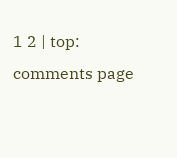1 2 | top: comments page